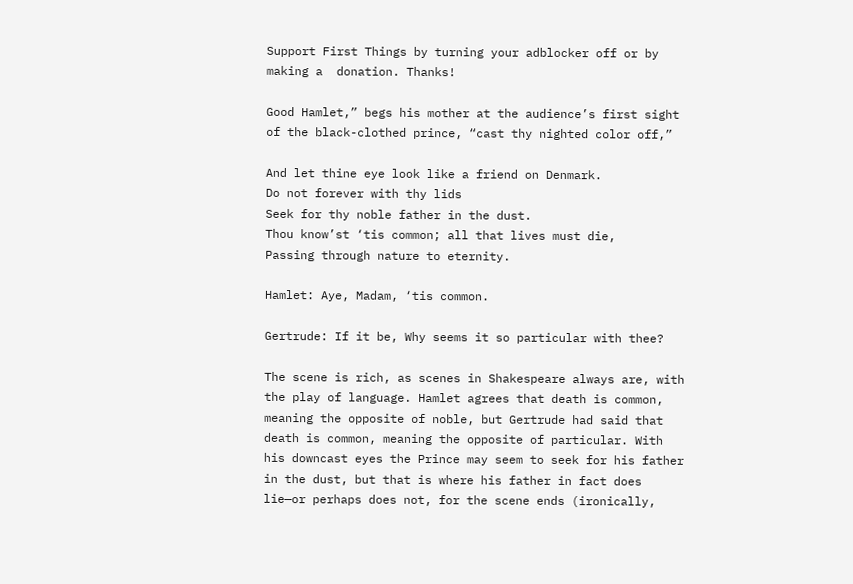Support First Things by turning your adblocker off or by making a  donation. Thanks!

Good Hamlet,” begs his mother at the audience’s first sight of the black-clothed prince, “cast thy nighted color off,”

And let thine eye look like a friend on Denmark.
Do not forever with thy lids
Seek for thy noble father in the dust.
Thou know’st ‘tis common; all that lives must die,
Passing through nature to eternity.

Hamlet: Aye, Madam, ‘tis common.

Gertrude: If it be, Why seems it so particular with thee?

The scene is rich, as scenes in Shakespeare always are, with the play of language. Hamlet agrees that death is common, meaning the opposite of noble, but Gertrude had said that death is common, meaning the opposite of particular. With his downcast eyes the Prince may seem to seek for his father in the dust, but that is where his father in fact does lie—or perhaps does not, for the scene ends (ironically,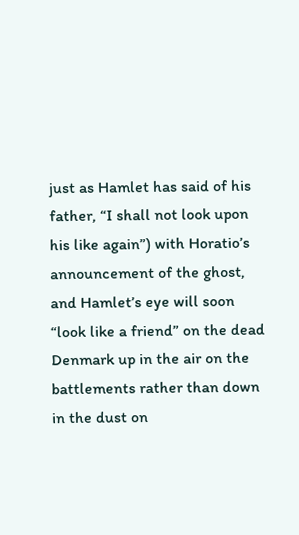just as Hamlet has said of his father, “I shall not look upon his like again”) with Horatio’s announcement of the ghost, and Hamlet’s eye will soon “look like a friend” on the dead Denmark up in the air on the battlements rather than down in the dust on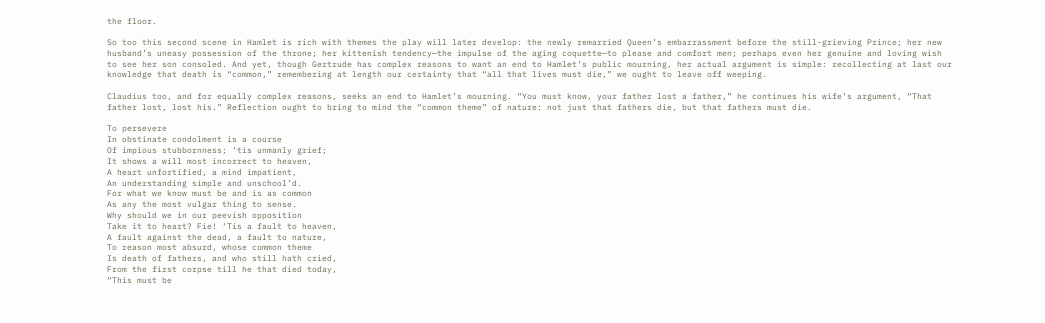the floor.

So too this second scene in Hamlet is rich with themes the play will later develop: the newly remarried Queen’s embarrassment before the still-grieving Prince; her new husband’s uneasy possession of the throne; her kittenish tendency—the impulse of the aging coquette—to please and comfort men; perhaps even her genuine and loving wish to see her son consoled. And yet, though Gertrude has complex reasons to want an end to Hamlet’s public mourning, her actual argument is simple: recollecting at last our knowledge that death is “common,” remembering at length our certainty that “all that lives must die,” we ought to leave off weeping.

Claudius too, and for equally complex reasons, seeks an end to Hamlet’s mourning. “You must know, your father lost a father,” he continues his wife’s argument, “That father lost, lost his.” Reflection ought to bring to mind the “common theme” of nature: not just that fathers die, but that fathers must die.

To persevere
In obstinate condolment is a course
Of impious stubbornness; ‘tis unmanly grief;
It shows a will most incorrect to heaven,
A heart unfortified, a mind impatient,
An understanding simple and unschool’d.
For what we know must be and is as common
As any the most vulgar thing to sense.
Why should we in our peevish opposition
Take it to heart? Fie! ‘Tis a fault to heaven,
A fault against the dead, a fault to nature,
To reason most absurd, whose common theme
Is death of fathers, and who still hath cried,
From the first corpse till he that died today,
“This must be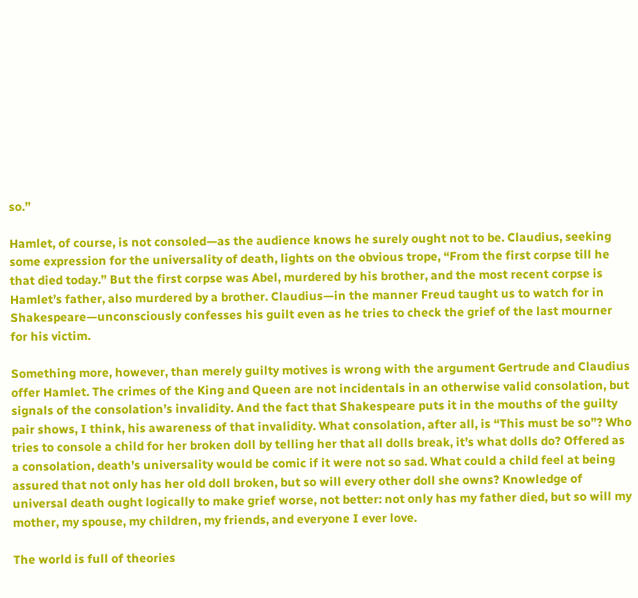so.”

Hamlet, of course, is not consoled—as the audience knows he surely ought not to be. Claudius, seeking some expression for the universality of death, lights on the obvious trope, “From the first corpse till he that died today.” But the first corpse was Abel, murdered by his brother, and the most recent corpse is Hamlet’s father, also murdered by a brother. Claudius—in the manner Freud taught us to watch for in Shakespeare—unconsciously confesses his guilt even as he tries to check the grief of the last mourner for his victim.

Something more, however, than merely guilty motives is wrong with the argument Gertrude and Claudius offer Hamlet. The crimes of the King and Queen are not incidentals in an otherwise valid consolation, but signals of the consolation’s invalidity. And the fact that Shakespeare puts it in the mouths of the guilty pair shows, I think, his awareness of that invalidity. What consolation, after all, is “This must be so”? Who tries to console a child for her broken doll by telling her that all dolls break, it’s what dolls do? Offered as a consolation, death’s universality would be comic if it were not so sad. What could a child feel at being assured that not only has her old doll broken, but so will every other doll she owns? Knowledge of universal death ought logically to make grief worse, not better: not only has my father died, but so will my mother, my spouse, my children, my friends, and everyone I ever love.

The world is full of theories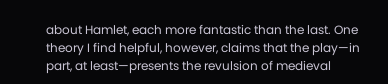about Hamlet, each more fantastic than the last. One theory I find helpful, however, claims that the play—in part, at least—presents the revulsion of medieval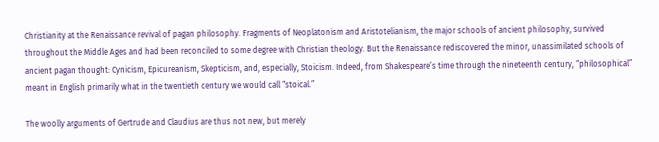Christianity at the Renaissance revival of pagan philosophy. Fragments of Neoplatonism and Aristotelianism, the major schools of ancient philosophy, survived throughout the Middle Ages and had been reconciled to some degree with Christian theology. But the Renaissance rediscovered the minor, unassimilated schools of ancient pagan thought: Cynicism, Epicureanism, Skepticism, and, especially, Stoicism. Indeed, from Shakespeare’s time through the nineteenth century, “philosophical” meant in English primarily what in the twentieth century we would call “stoical.”

The woolly arguments of Gertrude and Claudius are thus not new, but merely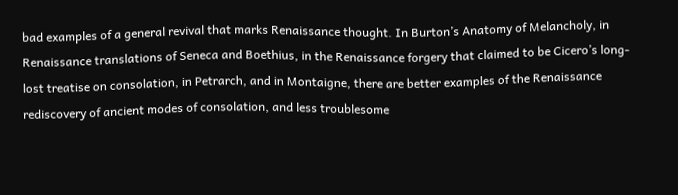bad examples of a general revival that marks Renaissance thought. In Burton’s Anatomy of Melancholy, in Renaissance translations of Seneca and Boethius, in the Renaissance forgery that claimed to be Cicero’s long-lost treatise on consolation, in Petrarch, and in Montaigne, there are better examples of the Renaissance rediscovery of ancient modes of consolation, and less troublesome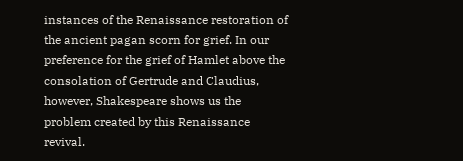instances of the Renaissance restoration of the ancient pagan scorn for grief. In our preference for the grief of Hamlet above the consolation of Gertrude and Claudius, however, Shakespeare shows us the problem created by this Renaissance revival.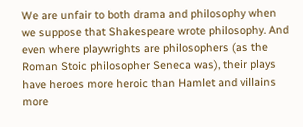We are unfair to both drama and philosophy when we suppose that Shakespeare wrote philosophy. And even where playwrights are philosophers (as the Roman Stoic philosopher Seneca was), their plays have heroes more heroic than Hamlet and villains more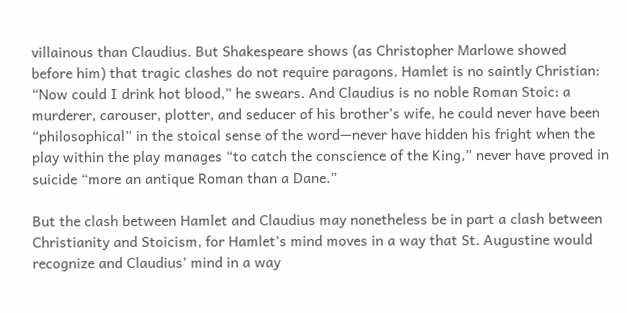villainous than Claudius. But Shakespeare shows (as Christopher Marlowe showed before him) that tragic clashes do not require paragons. Hamlet is no saintly Christian: “Now could I drink hot blood,” he swears. And Claudius is no noble Roman Stoic: a murderer, carouser, plotter, and seducer of his brother’s wife, he could never have been “philosophical” in the stoical sense of the word—never have hidden his fright when the play within the play manages “to catch the conscience of the King,” never have proved in suicide “more an antique Roman than a Dane.”

But the clash between Hamlet and Claudius may nonetheless be in part a clash between Christianity and Stoicism, for Hamlet’s mind moves in a way that St. Augustine would recognize and Claudius’ mind in a way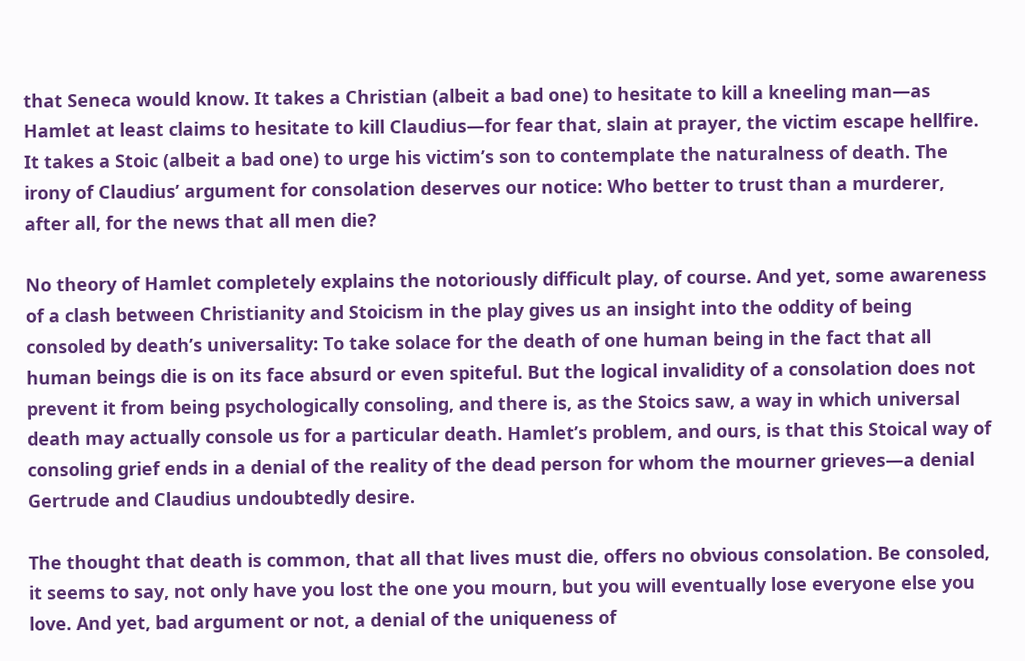that Seneca would know. It takes a Christian (albeit a bad one) to hesitate to kill a kneeling man—as Hamlet at least claims to hesitate to kill Claudius—for fear that, slain at prayer, the victim escape hellfire. It takes a Stoic (albeit a bad one) to urge his victim’s son to contemplate the naturalness of death. The irony of Claudius’ argument for consolation deserves our notice: Who better to trust than a murderer, after all, for the news that all men die?

No theory of Hamlet completely explains the notoriously difficult play, of course. And yet, some awareness of a clash between Christianity and Stoicism in the play gives us an insight into the oddity of being consoled by death’s universality: To take solace for the death of one human being in the fact that all human beings die is on its face absurd or even spiteful. But the logical invalidity of a consolation does not prevent it from being psychologically consoling, and there is, as the Stoics saw, a way in which universal death may actually console us for a particular death. Hamlet’s problem, and ours, is that this Stoical way of consoling grief ends in a denial of the reality of the dead person for whom the mourner grieves—a denial Gertrude and Claudius undoubtedly desire.

The thought that death is common, that all that lives must die, offers no obvious consolation. Be consoled, it seems to say, not only have you lost the one you mourn, but you will eventually lose everyone else you love. And yet, bad argument or not, a denial of the uniqueness of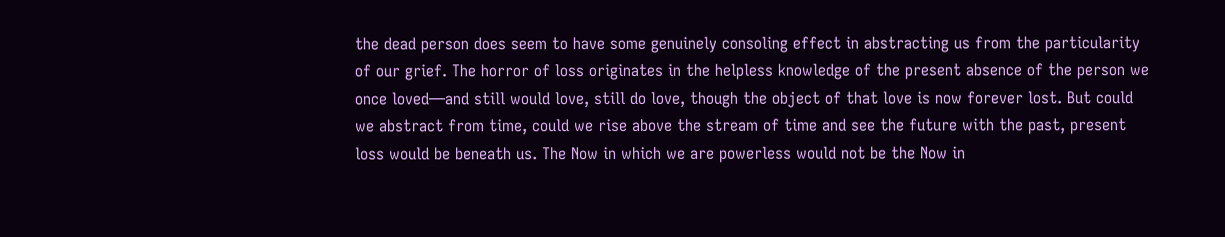the dead person does seem to have some genuinely consoling effect in abstracting us from the particularity of our grief. The horror of loss originates in the helpless knowledge of the present absence of the person we once loved—and still would love, still do love, though the object of that love is now forever lost. But could we abstract from time, could we rise above the stream of time and see the future with the past, present loss would be beneath us. The Now in which we are powerless would not be the Now in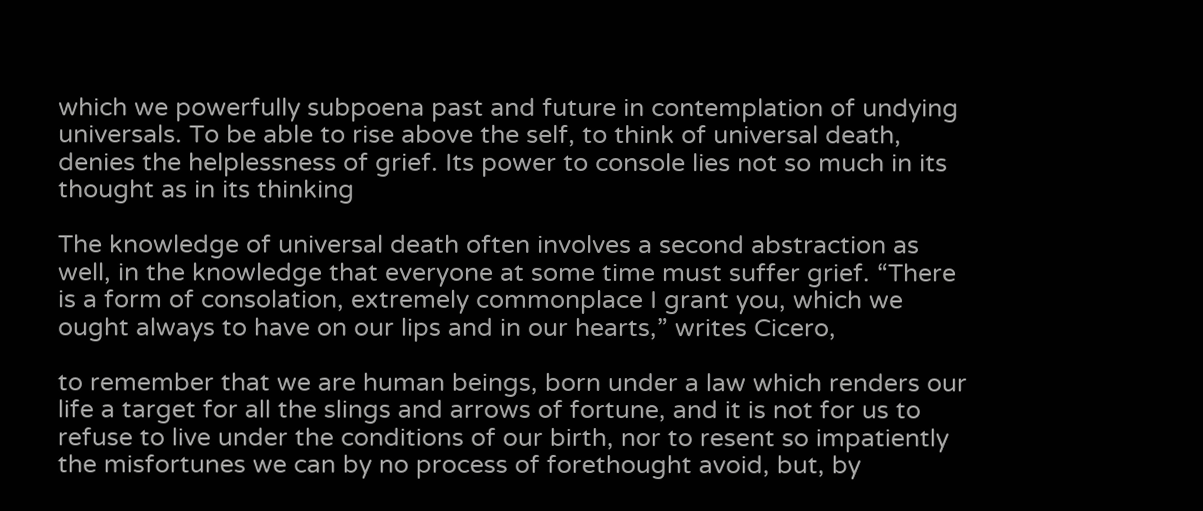which we powerfully subpoena past and future in contemplation of undying universals. To be able to rise above the self, to think of universal death, denies the helplessness of grief. Its power to console lies not so much in its thought as in its thinking

The knowledge of universal death often involves a second abstraction as well, in the knowledge that everyone at some time must suffer grief. “There is a form of consolation, extremely commonplace I grant you, which we ought always to have on our lips and in our hearts,” writes Cicero,

to remember that we are human beings, born under a law which renders our life a target for all the slings and arrows of fortune, and it is not for us to refuse to live under the conditions of our birth, nor to resent so impatiently the misfortunes we can by no process of forethought avoid, but, by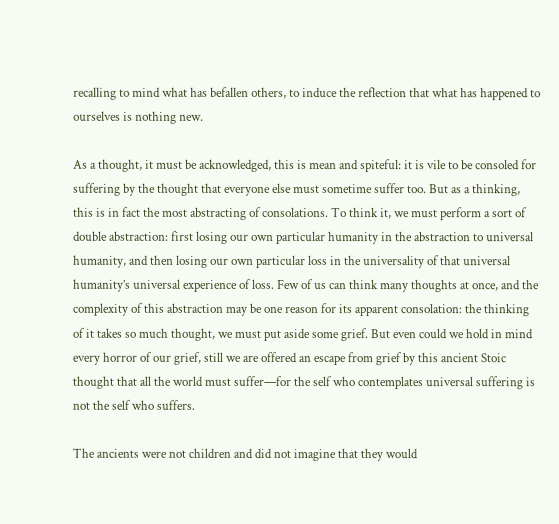recalling to mind what has befallen others, to induce the reflection that what has happened to ourselves is nothing new.

As a thought, it must be acknowledged, this is mean and spiteful: it is vile to be consoled for suffering by the thought that everyone else must sometime suffer too. But as a thinking, this is in fact the most abstracting of consolations. To think it, we must perform a sort of double abstraction: first losing our own particular humanity in the abstraction to universal humanity, and then losing our own particular loss in the universality of that universal humanity’s universal experience of loss. Few of us can think many thoughts at once, and the complexity of this abstraction may be one reason for its apparent consolation: the thinking of it takes so much thought, we must put aside some grief. But even could we hold in mind every horror of our grief, still we are offered an escape from grief by this ancient Stoic thought that all the world must suffer—for the self who contemplates universal suffering is not the self who suffers.

The ancients were not children and did not imagine that they would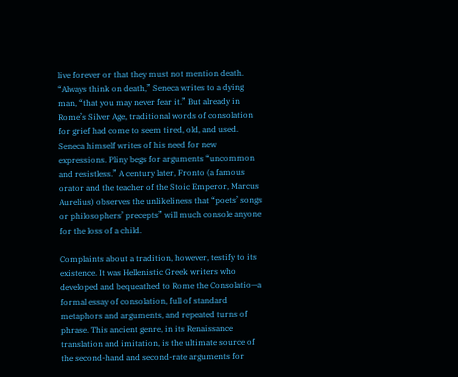live forever or that they must not mention death. “Always think on death,” Seneca writes to a dying man, “that you may never fear it.” But already in Rome’s Silver Age, traditional words of consolation for grief had come to seem tired, old, and used. Seneca himself writes of his need for new expressions. Pliny begs for arguments “uncommon and resistless.” A century later, Fronto (a famous orator and the teacher of the Stoic Emperor, Marcus Aurelius) observes the unlikeliness that “poets’ songs or philosophers’ precepts” will much console anyone for the loss of a child.

Complaints about a tradition, however, testify to its existence. It was Hellenistic Greek writers who developed and bequeathed to Rome the Consolatio—a formal essay of consolation, full of standard metaphors and arguments, and repeated turns of phrase. This ancient genre, in its Renaissance translation and imitation, is the ultimate source of the second-hand and second-rate arguments for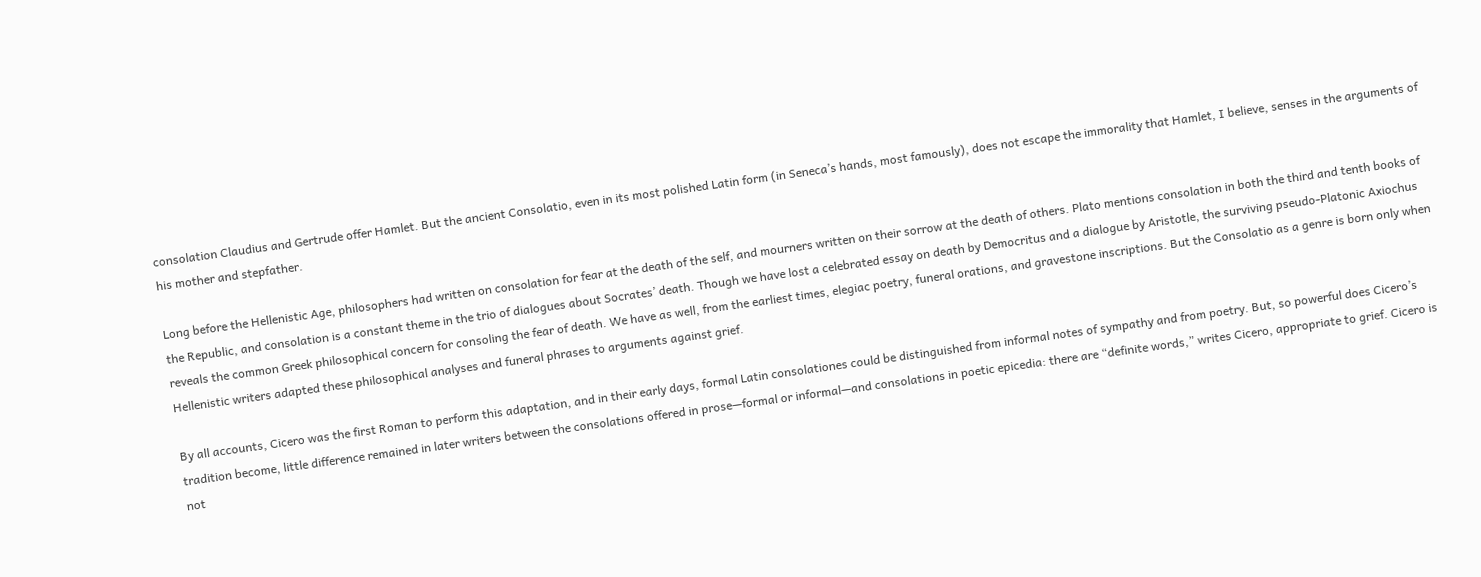consolation Claudius and Gertrude offer Hamlet. But the ancient Consolatio, even in its most polished Latin form (in Seneca’s hands, most famously), does not escape the immorality that Hamlet, I believe, senses in the arguments of his mother and stepfather.

Long before the Hellenistic Age, philosophers had written on consolation for fear at the death of the self, and mourners written on their sorrow at the death of others. Plato mentions consolation in both the third and tenth books of the Republic, and consolation is a constant theme in the trio of dialogues about Socrates’ death. Though we have lost a celebrated essay on death by Democritus and a dialogue by Aristotle, the surviving pseudo-Platonic Axiochus reveals the common Greek philosophical concern for consoling the fear of death. We have as well, from the earliest times, elegiac poetry, funeral orations, and gravestone inscriptions. But the Consolatio as a genre is born only when Hellenistic writers adapted these philosophical analyses and funeral phrases to arguments against grief.

By all accounts, Cicero was the first Roman to perform this adaptation, and in their early days, formal Latin consolationes could be distinguished from informal notes of sympathy and from poetry. But, so powerful does Cicero’s tradition become, little difference remained in later writers between the consolations offered in prose—formal or informal—and consolations in poetic epicedia: there are “definite words,” writes Cicero, appropriate to grief. Cicero is not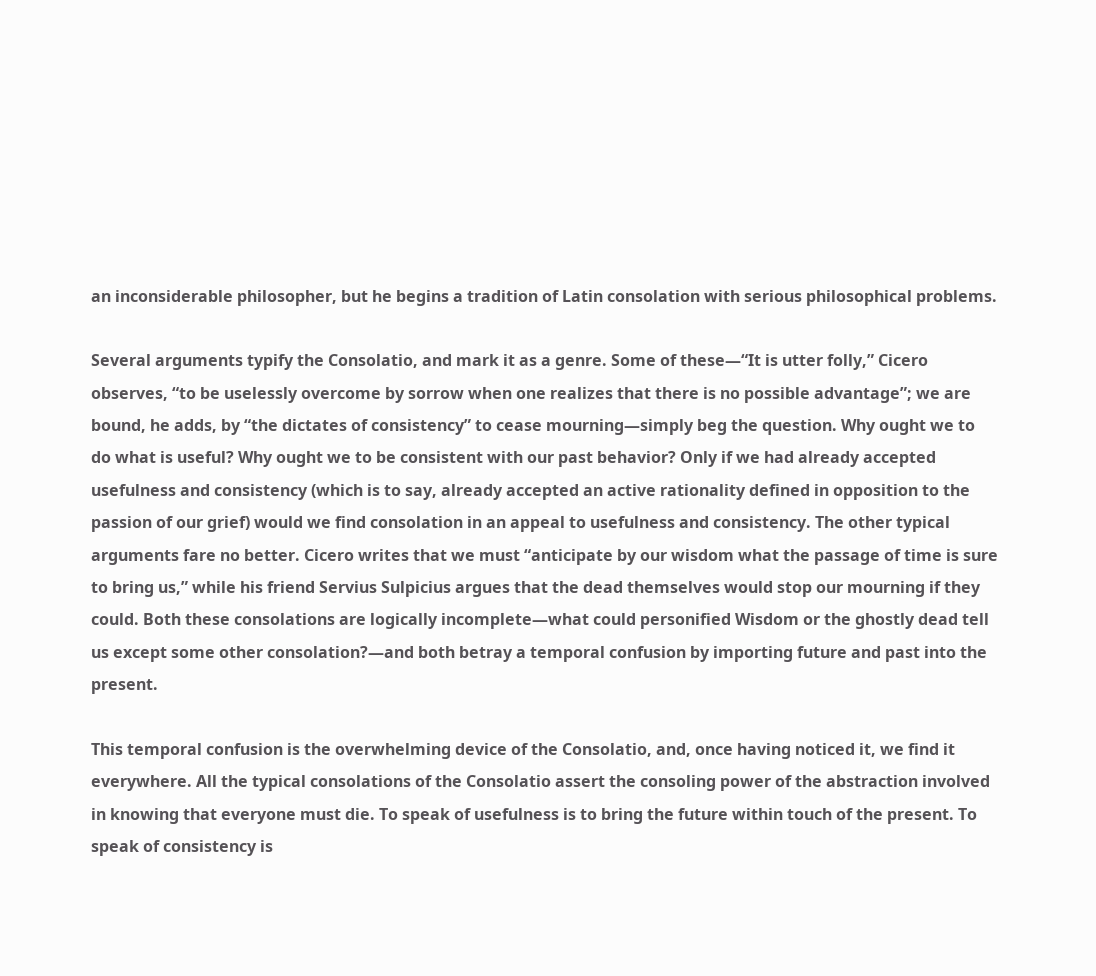an inconsiderable philosopher, but he begins a tradition of Latin consolation with serious philosophical problems.

Several arguments typify the Consolatio, and mark it as a genre. Some of these—“It is utter folly,” Cicero observes, “to be uselessly overcome by sorrow when one realizes that there is no possible advantage”; we are bound, he adds, by “the dictates of consistency” to cease mourning—simply beg the question. Why ought we to do what is useful? Why ought we to be consistent with our past behavior? Only if we had already accepted usefulness and consistency (which is to say, already accepted an active rationality defined in opposition to the passion of our grief) would we find consolation in an appeal to usefulness and consistency. The other typical arguments fare no better. Cicero writes that we must “anticipate by our wisdom what the passage of time is sure to bring us,” while his friend Servius Sulpicius argues that the dead themselves would stop our mourning if they could. Both these consolations are logically incomplete—what could personified Wisdom or the ghostly dead tell us except some other consolation?—and both betray a temporal confusion by importing future and past into the present.

This temporal confusion is the overwhelming device of the Consolatio, and, once having noticed it, we find it everywhere. All the typical consolations of the Consolatio assert the consoling power of the abstraction involved in knowing that everyone must die. To speak of usefulness is to bring the future within touch of the present. To speak of consistency is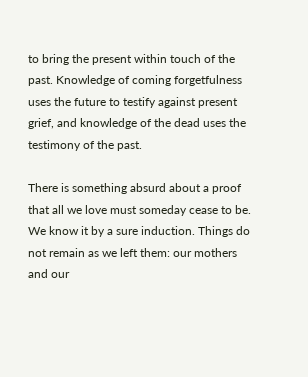to bring the present within touch of the past. Knowledge of coming forgetfulness uses the future to testify against present grief, and knowledge of the dead uses the testimony of the past.

There is something absurd about a proof that all we love must someday cease to be. We know it by a sure induction. Things do not remain as we left them: our mothers and our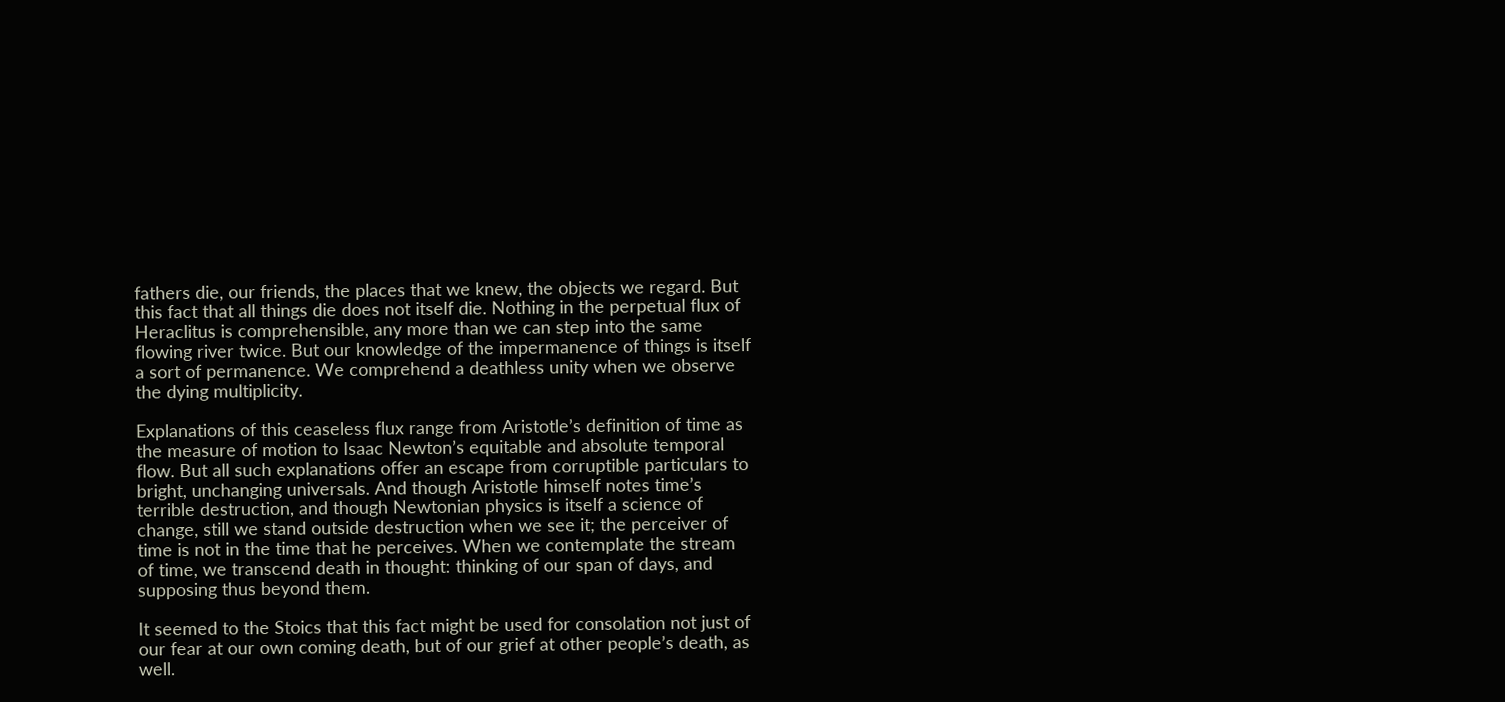fathers die, our friends, the places that we knew, the objects we regard. But this fact that all things die does not itself die. Nothing in the perpetual flux of Heraclitus is comprehensible, any more than we can step into the same flowing river twice. But our knowledge of the impermanence of things is itself a sort of permanence. We comprehend a deathless unity when we observe the dying multiplicity.

Explanations of this ceaseless flux range from Aristotle’s definition of time as the measure of motion to Isaac Newton’s equitable and absolute temporal flow. But all such explanations offer an escape from corruptible particulars to bright, unchanging universals. And though Aristotle himself notes time’s terrible destruction, and though Newtonian physics is itself a science of change, still we stand outside destruction when we see it; the perceiver of time is not in the time that he perceives. When we contemplate the stream of time, we transcend death in thought: thinking of our span of days, and supposing thus beyond them.

It seemed to the Stoics that this fact might be used for consolation not just of our fear at our own coming death, but of our grief at other people’s death, as well.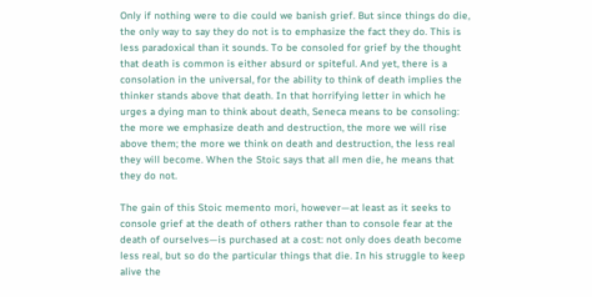Only if nothing were to die could we banish grief. But since things do die, the only way to say they do not is to emphasize the fact they do. This is less paradoxical than it sounds. To be consoled for grief by the thought that death is common is either absurd or spiteful. And yet, there is a consolation in the universal, for the ability to think of death implies the thinker stands above that death. In that horrifying letter in which he urges a dying man to think about death, Seneca means to be consoling: the more we emphasize death and destruction, the more we will rise above them; the more we think on death and destruction, the less real they will become. When the Stoic says that all men die, he means that they do not.

The gain of this Stoic memento mori, however—at least as it seeks to console grief at the death of others rather than to console fear at the death of ourselves—is purchased at a cost: not only does death become less real, but so do the particular things that die. In his struggle to keep alive the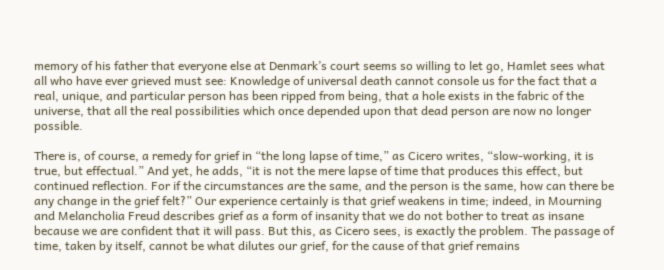memory of his father that everyone else at Denmark’s court seems so willing to let go, Hamlet sees what all who have ever grieved must see: Knowledge of universal death cannot console us for the fact that a real, unique, and particular person has been ripped from being, that a hole exists in the fabric of the universe, that all the real possibilities which once depended upon that dead person are now no longer possible.

There is, of course, a remedy for grief in “the long lapse of time,” as Cicero writes, “slow-working, it is true, but effectual.” And yet, he adds, “it is not the mere lapse of time that produces this effect, but continued reflection. For if the circumstances are the same, and the person is the same, how can there be any change in the grief felt?” Our experience certainly is that grief weakens in time; indeed, in Mourning and Melancholia Freud describes grief as a form of insanity that we do not bother to treat as insane because we are confident that it will pass. But this, as Cicero sees, is exactly the problem. The passage of time, taken by itself, cannot be what dilutes our grief, for the cause of that grief remains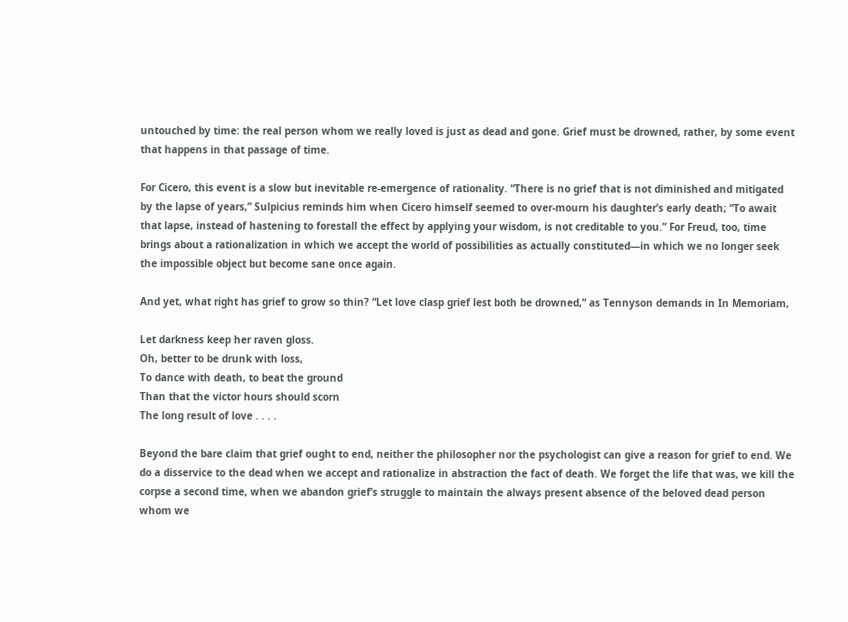untouched by time: the real person whom we really loved is just as dead and gone. Grief must be drowned, rather, by some event that happens in that passage of time.

For Cicero, this event is a slow but inevitable re-emergence of rationality. “There is no grief that is not diminished and mitigated by the lapse of years,” Sulpicius reminds him when Cicero himself seemed to over-mourn his daughter’s early death; “To await that lapse, instead of hastening to forestall the effect by applying your wisdom, is not creditable to you.” For Freud, too, time brings about a rationalization in which we accept the world of possibilities as actually constituted—in which we no longer seek the impossible object but become sane once again.

And yet, what right has grief to grow so thin? “Let love clasp grief lest both be drowned,” as Tennyson demands in In Memoriam,

Let darkness keep her raven gloss.
Oh, better to be drunk with loss,
To dance with death, to beat the ground
Than that the victor hours should scorn
The long result of love . . . .

Beyond the bare claim that grief ought to end, neither the philosopher nor the psychologist can give a reason for grief to end. We do a disservice to the dead when we accept and rationalize in abstraction the fact of death. We forget the life that was, we kill the corpse a second time, when we abandon grief’s struggle to maintain the always present absence of the beloved dead person whom we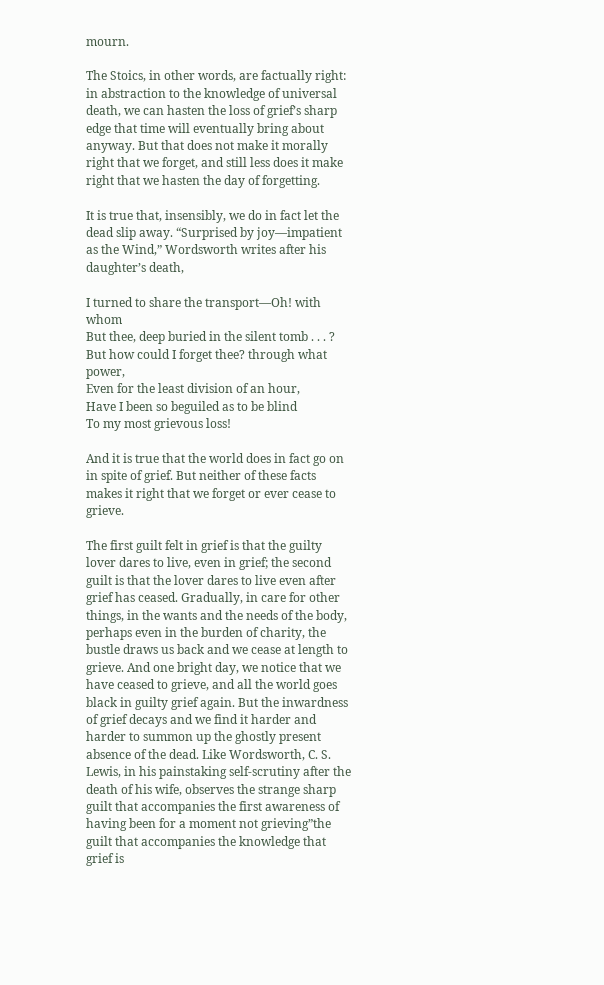mourn.

The Stoics, in other words, are factually right: in abstraction to the knowledge of universal death, we can hasten the loss of grief’s sharp edge that time will eventually bring about anyway. But that does not make it morally right that we forget, and still less does it make right that we hasten the day of forgetting.

It is true that, insensibly, we do in fact let the dead slip away. “Surprised by joy—impatient as the Wind,” Wordsworth writes after his daughter’s death,

I turned to share the transport—Oh! with whom
But thee, deep buried in the silent tomb . . . ?
But how could I forget thee? through what power,
Even for the least division of an hour,
Have I been so beguiled as to be blind
To my most grievous loss!

And it is true that the world does in fact go on in spite of grief. But neither of these facts makes it right that we forget or ever cease to grieve.

The first guilt felt in grief is that the guilty lover dares to live, even in grief; the second guilt is that the lover dares to live even after grief has ceased. Gradually, in care for other things, in the wants and the needs of the body, perhaps even in the burden of charity, the bustle draws us back and we cease at length to grieve. And one bright day, we notice that we have ceased to grieve, and all the world goes black in guilty grief again. But the inwardness of grief decays and we find it harder and harder to summon up the ghostly present absence of the dead. Like Wordsworth, C. S. Lewis, in his painstaking self-scrutiny after the death of his wife, observes the strange sharp guilt that accompanies the first awareness of having been for a moment not grieving”the guilt that accompanies the knowledge that grief is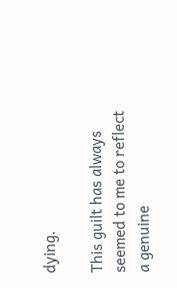dying.

This guilt has always seemed to me to reflect a genuine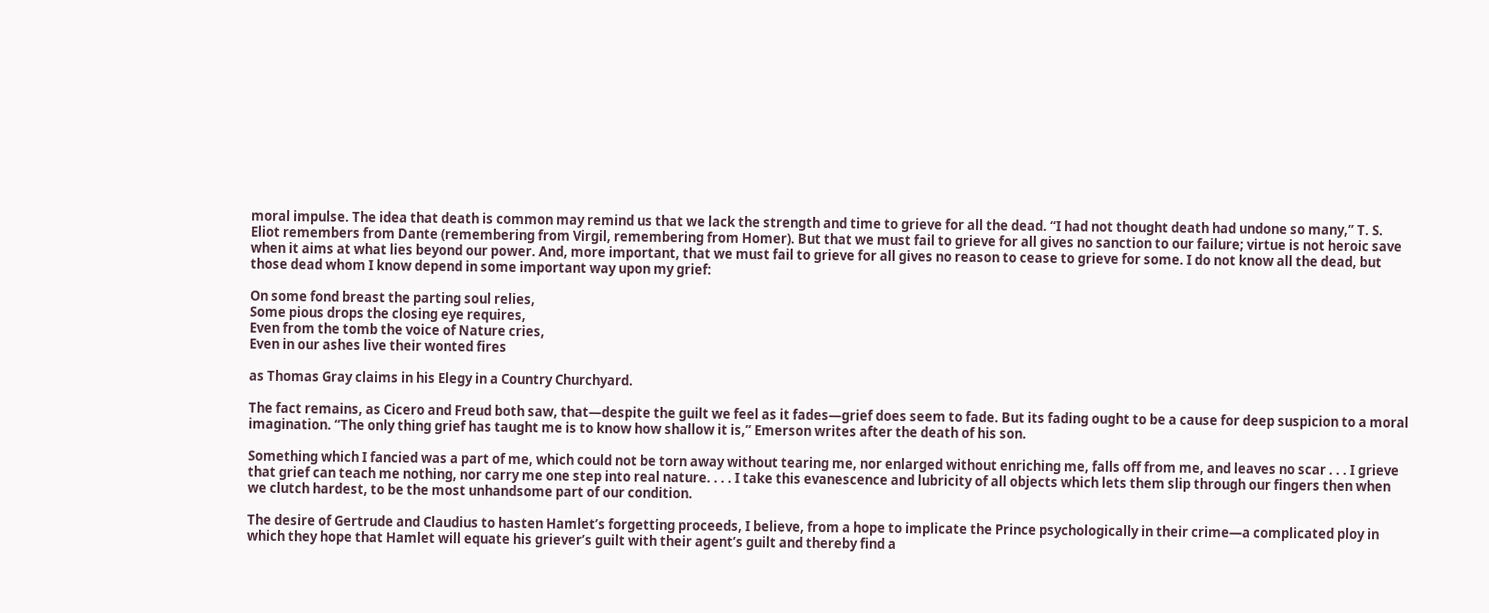moral impulse. The idea that death is common may remind us that we lack the strength and time to grieve for all the dead. “I had not thought death had undone so many,” T. S. Eliot remembers from Dante (remembering from Virgil, remembering from Homer). But that we must fail to grieve for all gives no sanction to our failure; virtue is not heroic save when it aims at what lies beyond our power. And, more important, that we must fail to grieve for all gives no reason to cease to grieve for some. I do not know all the dead, but those dead whom I know depend in some important way upon my grief:

On some fond breast the parting soul relies,
Some pious drops the closing eye requires,
Even from the tomb the voice of Nature cries,
Even in our ashes live their wonted fires

as Thomas Gray claims in his Elegy in a Country Churchyard.

The fact remains, as Cicero and Freud both saw, that—despite the guilt we feel as it fades—grief does seem to fade. But its fading ought to be a cause for deep suspicion to a moral imagination. “The only thing grief has taught me is to know how shallow it is,” Emerson writes after the death of his son.

Something which I fancied was a part of me, which could not be torn away without tearing me, nor enlarged without enriching me, falls off from me, and leaves no scar . . . I grieve that grief can teach me nothing, nor carry me one step into real nature. . . . I take this evanescence and lubricity of all objects which lets them slip through our fingers then when we clutch hardest, to be the most unhandsome part of our condition.

The desire of Gertrude and Claudius to hasten Hamlet’s forgetting proceeds, I believe, from a hope to implicate the Prince psychologically in their crime—a complicated ploy in which they hope that Hamlet will equate his griever’s guilt with their agent’s guilt and thereby find a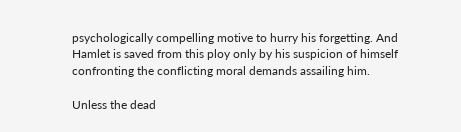psychologically compelling motive to hurry his forgetting. And Hamlet is saved from this ploy only by his suspicion of himself confronting the conflicting moral demands assailing him.

Unless the dead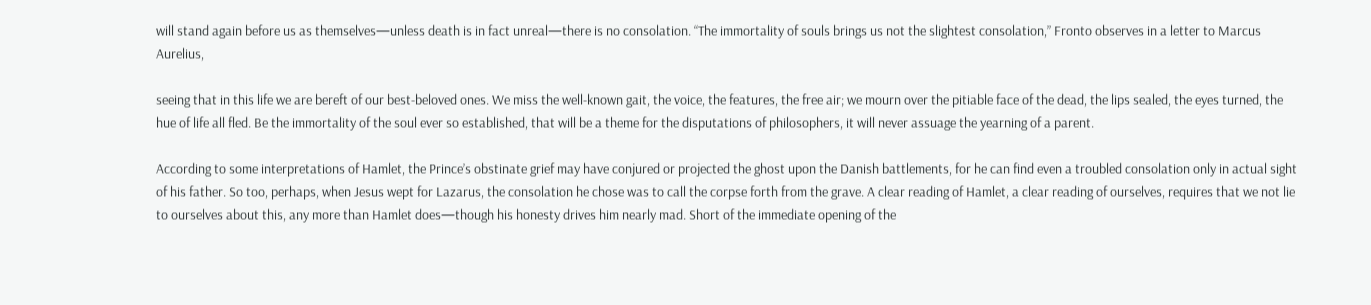will stand again before us as themselves—unless death is in fact unreal—there is no consolation. “The immortality of souls brings us not the slightest consolation,” Fronto observes in a letter to Marcus Aurelius,

seeing that in this life we are bereft of our best-beloved ones. We miss the well-known gait, the voice, the features, the free air; we mourn over the pitiable face of the dead, the lips sealed, the eyes turned, the hue of life all fled. Be the immortality of the soul ever so established, that will be a theme for the disputations of philosophers, it will never assuage the yearning of a parent.

According to some interpretations of Hamlet, the Prince’s obstinate grief may have conjured or projected the ghost upon the Danish battlements, for he can find even a troubled consolation only in actual sight of his father. So too, perhaps, when Jesus wept for Lazarus, the consolation he chose was to call the corpse forth from the grave. A clear reading of Hamlet, a clear reading of ourselves, requires that we not lie to ourselves about this, any more than Hamlet does—though his honesty drives him nearly mad. Short of the immediate opening of the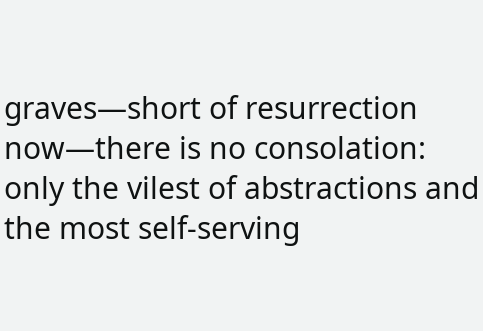graves—short of resurrection now—there is no consolation: only the vilest of abstractions and the most self-serving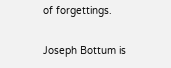of forgettings.

Joseph Bottum is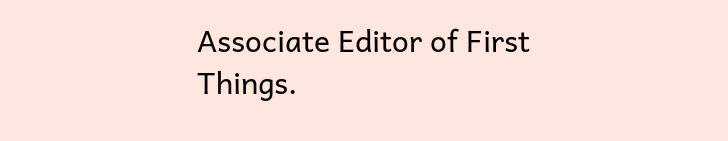Associate Editor of First Things.